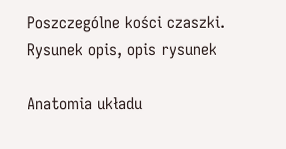Poszczególne kości czaszki. Rysunek opis, opis rysunek

Anatomia układu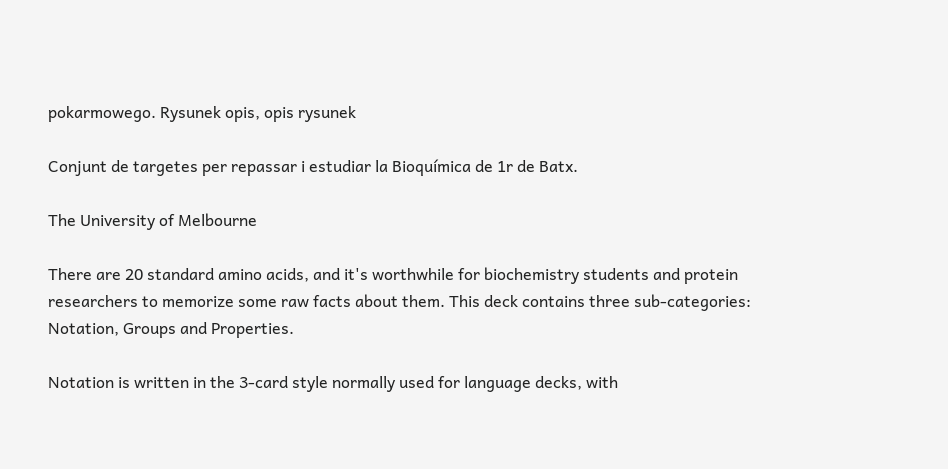pokarmowego. Rysunek opis, opis rysunek

Conjunt de targetes per repassar i estudiar la Bioquímica de 1r de Batx.

The University of Melbourne

There are 20 standard amino acids, and it's worthwhile for biochemistry students and protein researchers to memorize some raw facts about them. This deck contains three sub-categories: Notation, Groups and Properties.

Notation is written in the 3-card style normally used for language decks, with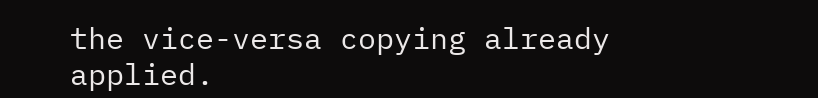the vice-versa copying already applied.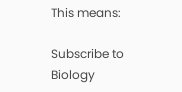This means:

Subscribe to Biology